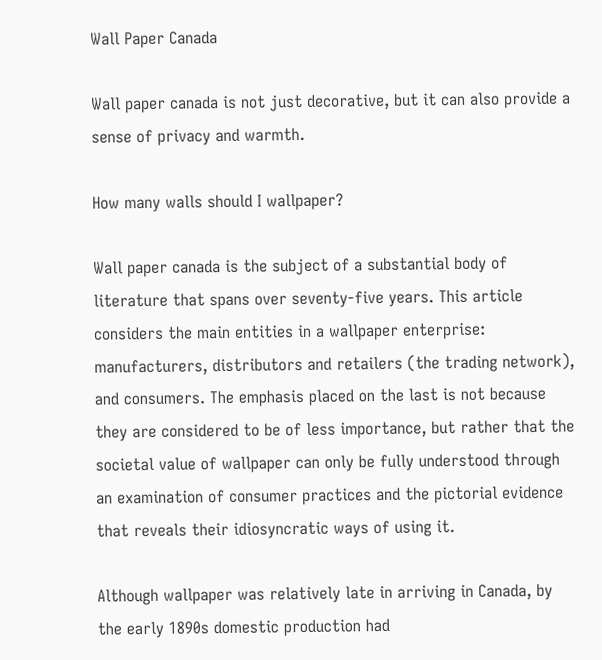Wall Paper Canada

Wall paper canada is not just decorative, but it can also provide a sense of privacy and warmth.

How many walls should I wallpaper?

Wall paper canada is the subject of a substantial body of literature that spans over seventy-five years. This article considers the main entities in a wallpaper enterprise: manufacturers, distributors and retailers (the trading network), and consumers. The emphasis placed on the last is not because they are considered to be of less importance, but rather that the societal value of wallpaper can only be fully understood through an examination of consumer practices and the pictorial evidence that reveals their idiosyncratic ways of using it.

Although wallpaper was relatively late in arriving in Canada, by the early 1890s domestic production had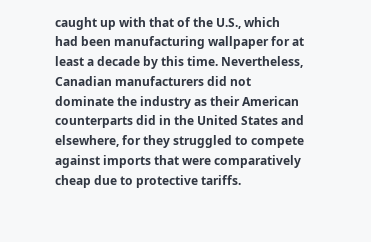caught up with that of the U.S., which had been manufacturing wallpaper for at least a decade by this time. Nevertheless, Canadian manufacturers did not dominate the industry as their American counterparts did in the United States and elsewhere, for they struggled to compete against imports that were comparatively cheap due to protective tariffs.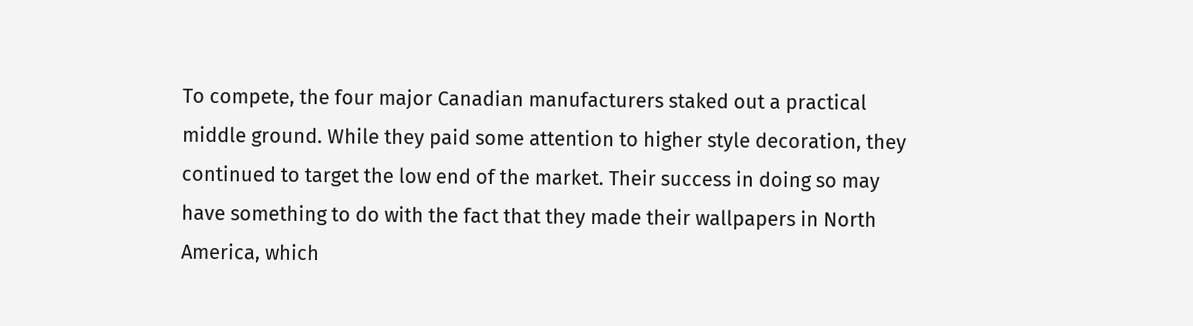To compete, the four major Canadian manufacturers staked out a practical middle ground. While they paid some attention to higher style decoration, they continued to target the low end of the market. Their success in doing so may have something to do with the fact that they made their wallpapers in North America, which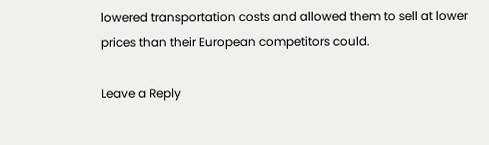lowered transportation costs and allowed them to sell at lower prices than their European competitors could.

Leave a Reply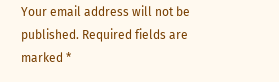Your email address will not be published. Required fields are marked *